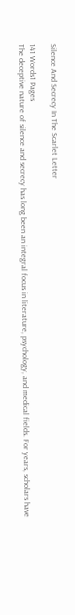Silence And Secrecy In The Scarlet Letter

141 Words1 Pages
The deceptive nature of silence and secrecy has long been an integral focus in literature, psychology, and medical fields. For years, scholars have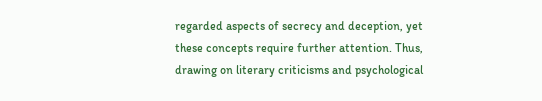regarded aspects of secrecy and deception, yet these concepts require further attention. Thus, drawing on literary criticisms and psychological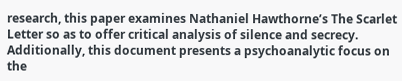research, this paper examines Nathaniel Hawthorne’s The Scarlet Letter so as to offer critical analysis of silence and secrecy. Additionally, this document presents a psychoanalytic focus on the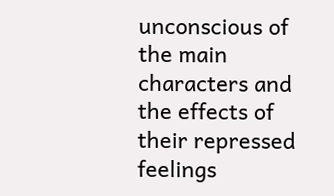unconscious of the main characters and the effects of their repressed feelings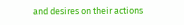and desires on their actions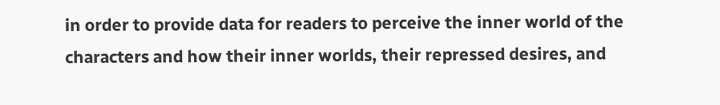in order to provide data for readers to perceive the inner world of the characters and how their inner worlds, their repressed desires, and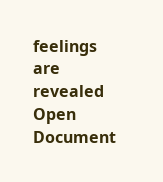feelings are revealed
Open Document